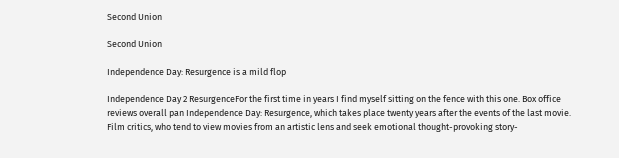Second Union

Second Union

Independence Day: Resurgence is a mild flop

Independence Day 2 ResurgenceFor the first time in years I find myself sitting on the fence with this one. Box office reviews overall pan Independence Day: Resurgence, which takes place twenty years after the events of the last movie. Film critics, who tend to view movies from an artistic lens and seek emotional thought-provoking story-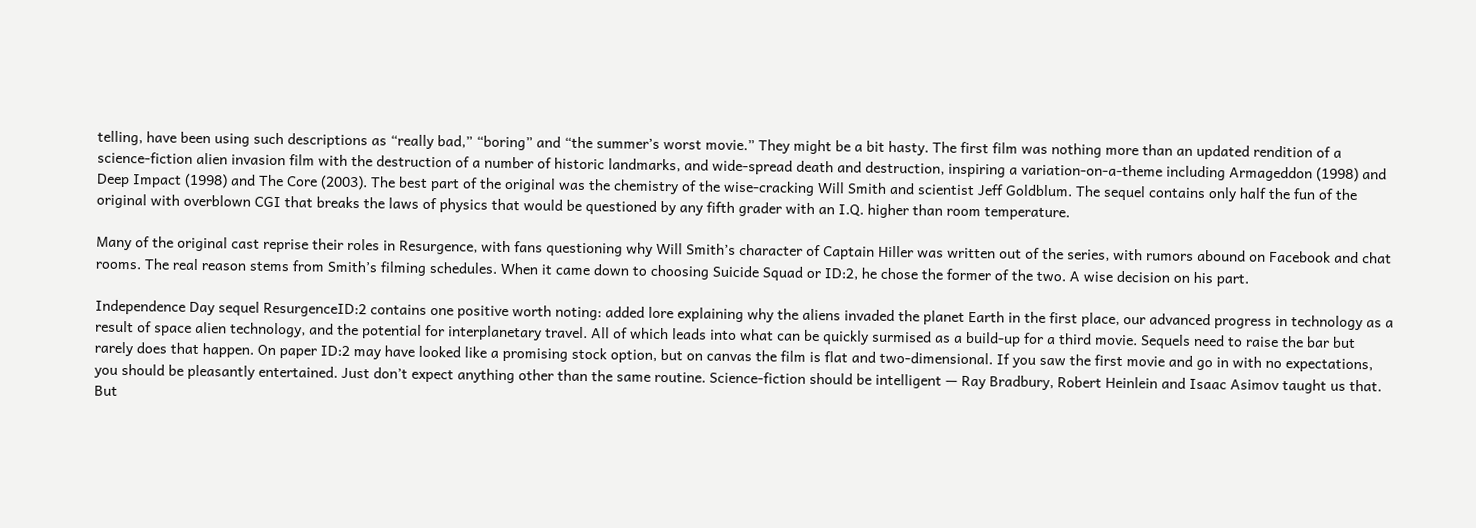telling, have been using such descriptions as “really bad,” “boring” and “the summer’s worst movie.” They might be a bit hasty. The first film was nothing more than an updated rendition of a science-fiction alien invasion film with the destruction of a number of historic landmarks, and wide-spread death and destruction, inspiring a variation-on-a-theme including Armageddon (1998) and Deep Impact (1998) and The Core (2003). The best part of the original was the chemistry of the wise-cracking Will Smith and scientist Jeff Goldblum. The sequel contains only half the fun of the original with overblown CGI that breaks the laws of physics that would be questioned by any fifth grader with an I.Q. higher than room temperature.

Many of the original cast reprise their roles in Resurgence, with fans questioning why Will Smith’s character of Captain Hiller was written out of the series, with rumors abound on Facebook and chat rooms. The real reason stems from Smith’s filming schedules. When it came down to choosing Suicide Squad or ID:2, he chose the former of the two. A wise decision on his part.

Independence Day sequel ResurgenceID:2 contains one positive worth noting: added lore explaining why the aliens invaded the planet Earth in the first place, our advanced progress in technology as a result of space alien technology, and the potential for interplanetary travel. All of which leads into what can be quickly surmised as a build-up for a third movie. Sequels need to raise the bar but rarely does that happen. On paper ID:2 may have looked like a promising stock option, but on canvas the film is flat and two-dimensional. If you saw the first movie and go in with no expectations, you should be pleasantly entertained. Just don’t expect anything other than the same routine. Science-fiction should be intelligent — Ray Bradbury, Robert Heinlein and Isaac Asimov taught us that. But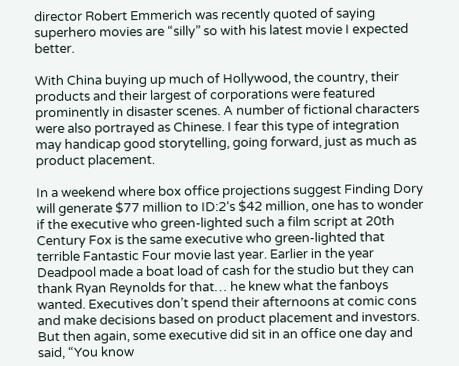director Robert Emmerich was recently quoted of saying superhero movies are “silly” so with his latest movie I expected better.

With China buying up much of Hollywood, the country, their products and their largest of corporations were featured prominently in disaster scenes. A number of fictional characters were also portrayed as Chinese. I fear this type of integration may handicap good storytelling, going forward, just as much as product placement.

In a weekend where box office projections suggest Finding Dory will generate $77 million to ID:2‘s $42 million, one has to wonder if the executive who green-lighted such a film script at 20th Century Fox is the same executive who green-lighted that terrible Fantastic Four movie last year. Earlier in the year Deadpool made a boat load of cash for the studio but they can thank Ryan Reynolds for that… he knew what the fanboys wanted. Executives don’t spend their afternoons at comic cons and make decisions based on product placement and investors. But then again, some executive did sit in an office one day and said, “You know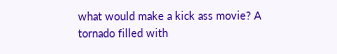what would make a kick ass movie? A tornado filled with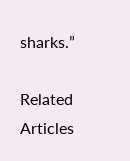sharks.”

Related Articles